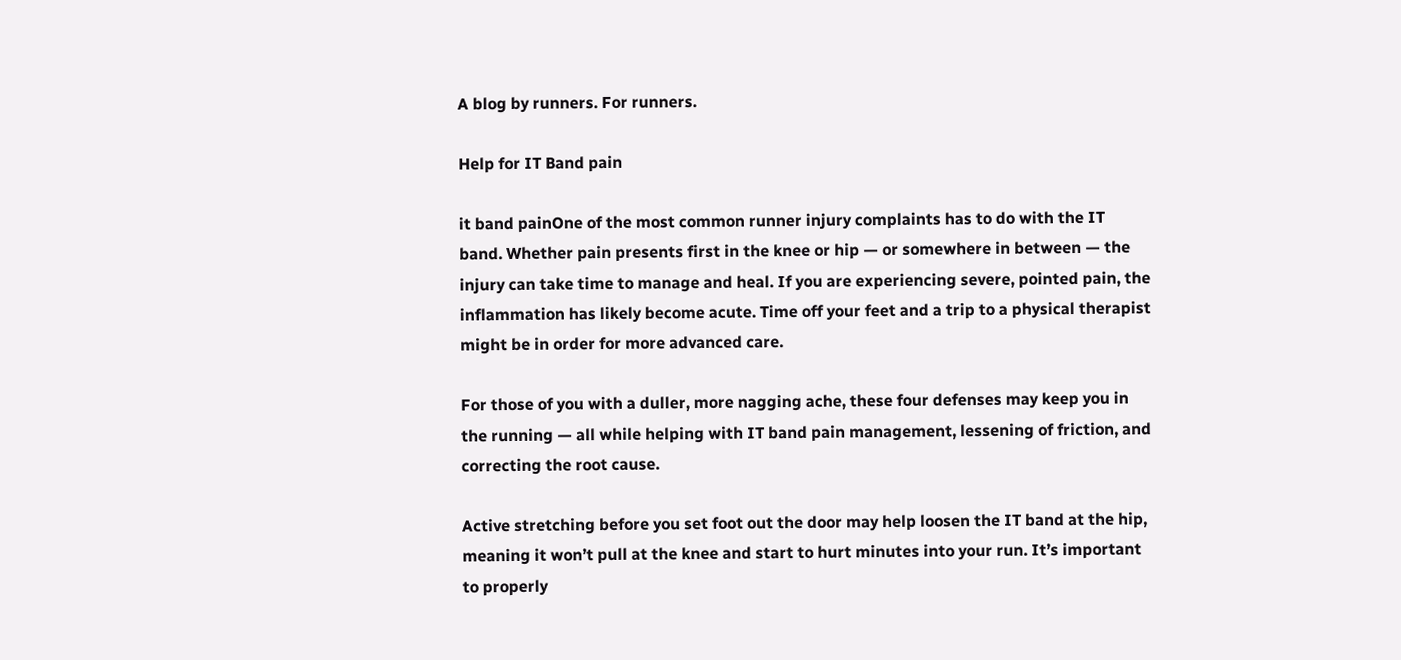A blog by runners. For runners.

Help for IT Band pain

it band painOne of the most common runner injury complaints has to do with the IT band. Whether pain presents first in the knee or hip — or somewhere in between — the injury can take time to manage and heal. If you are experiencing severe, pointed pain, the inflammation has likely become acute. Time off your feet and a trip to a physical therapist might be in order for more advanced care.

For those of you with a duller, more nagging ache, these four defenses may keep you in the running — all while helping with IT band pain management, lessening of friction, and correcting the root cause.

Active stretching before you set foot out the door may help loosen the IT band at the hip, meaning it won’t pull at the knee and start to hurt minutes into your run. It’s important to properly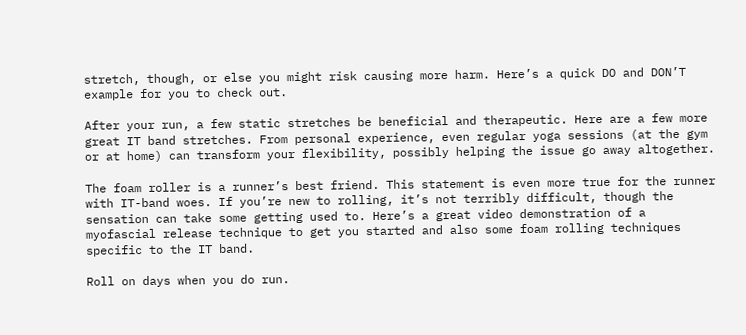stretch, though, or else you might risk causing more harm. Here’s a quick DO and DON’T example for you to check out.

After your run, a few static stretches be beneficial and therapeutic. Here are a few more great IT band stretches. From personal experience, even regular yoga sessions (at the gym or at home) can transform your flexibility, possibly helping the issue go away altogether.

The foam roller is a runner’s best friend. This statement is even more true for the runner with IT-band woes. If you’re new to rolling, it’s not terribly difficult, though the sensation can take some getting used to. Here’s a great video demonstration of a myofascial release technique to get you started and also some foam rolling techniques specific to the IT band.

Roll on days when you do run.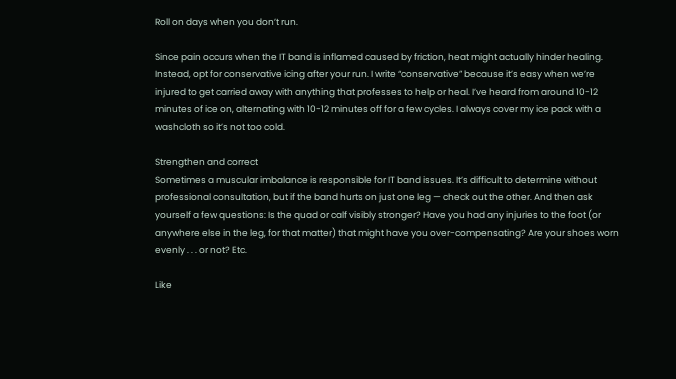Roll on days when you don’t run.

Since pain occurs when the IT band is inflamed caused by friction, heat might actually hinder healing. Instead, opt for conservative icing after your run. I write “conservative” because it’s easy when we’re injured to get carried away with anything that professes to help or heal. I’ve heard from around 10-12 minutes of ice on, alternating with 10-12 minutes off for a few cycles. I always cover my ice pack with a washcloth so it’s not too cold.

Strengthen and correct
Sometimes a muscular imbalance is responsible for IT band issues. It’s difficult to determine without professional consultation, but if the band hurts on just one leg — check out the other. And then ask yourself a few questions: Is the quad or calf visibly stronger? Have you had any injuries to the foot (or anywhere else in the leg, for that matter) that might have you over-compensating? Are your shoes worn evenly . . . or not? Etc.

Like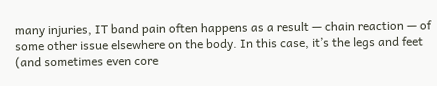many injuries, IT band pain often happens as a result — chain reaction — of some other issue elsewhere on the body. In this case, it’s the legs and feet (and sometimes even core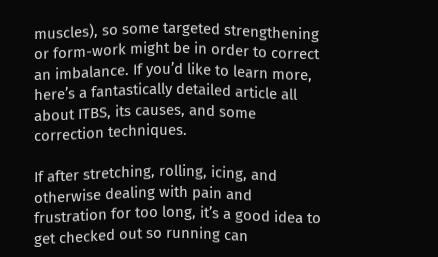muscles), so some targeted strengthening or form-work might be in order to correct an imbalance. If you’d like to learn more, here’s a fantastically detailed article all about ITBS, its causes, and some correction techniques.

If after stretching, rolling, icing, and otherwise dealing with pain and frustration for too long, it’s a good idea to get checked out so running can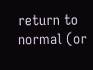return to normal (or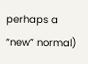perhaps a “new” normal)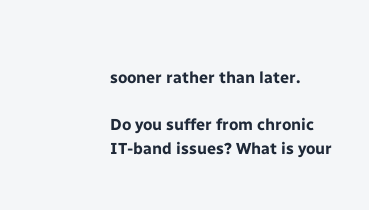sooner rather than later.

Do you suffer from chronic IT-band issues? What is your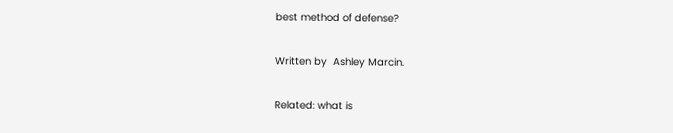best method of defense?

Written by  Ashley Marcin.

Related: what is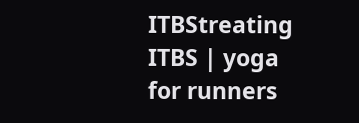ITBStreating ITBS | yoga for runners